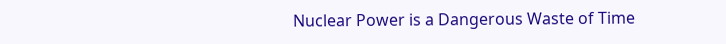Nuclear Power is a Dangerous Waste of Time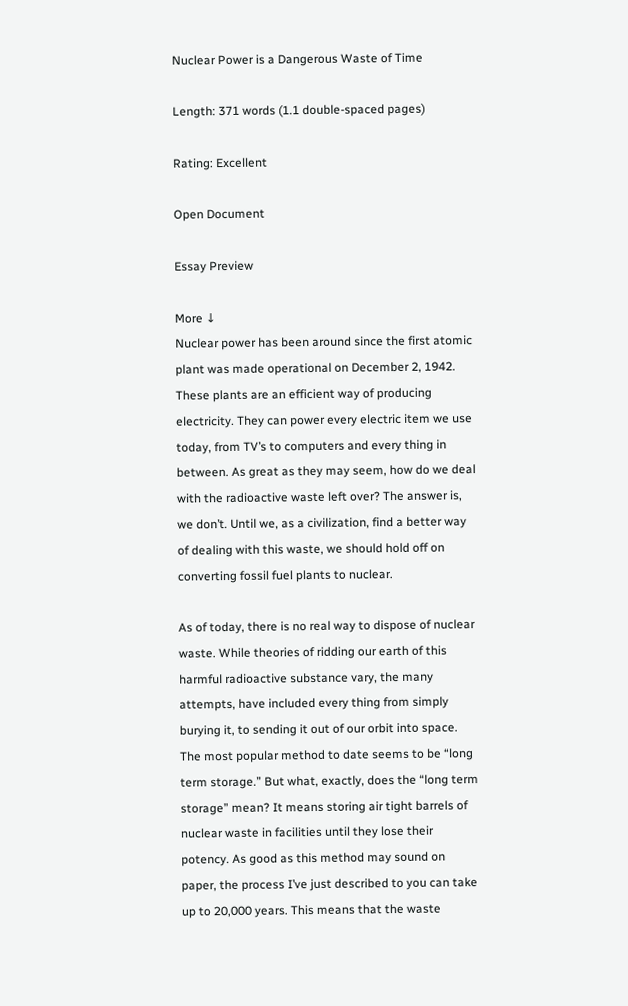Nuclear Power is a Dangerous Waste of Time

Length: 371 words (1.1 double-spaced pages)

Rating: Excellent

Open Document

Essay Preview

More ↓
Nuclear power has been around since the first atomic plant was made operational on December 2, 1942. These plants are an efficient way of producing electricity. They can power every electric item we use today, from TV’s to computers and every thing in between. As great as they may seem, how do we deal with the radioactive waste left over? The answer is, we don’t. Until we, as a civilization, find a better way of dealing with this waste, we should hold off on converting fossil fuel plants to nuclear.

As of today, there is no real way to dispose of nuclear waste. While theories of ridding our earth of this harmful radioactive substance vary, the many attempts, have included every thing from simply burying it, to sending it out of our orbit into space. The most popular method to date seems to be “long term storage.” But what, exactly, does the “long term storage” mean? It means storing air tight barrels of nuclear waste in facilities until they lose their potency. As good as this method may sound on paper, the process I’ve just described to you can take up to 20,000 years. This means that the waste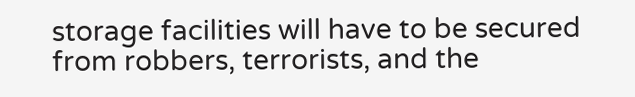storage facilities will have to be secured from robbers, terrorists, and the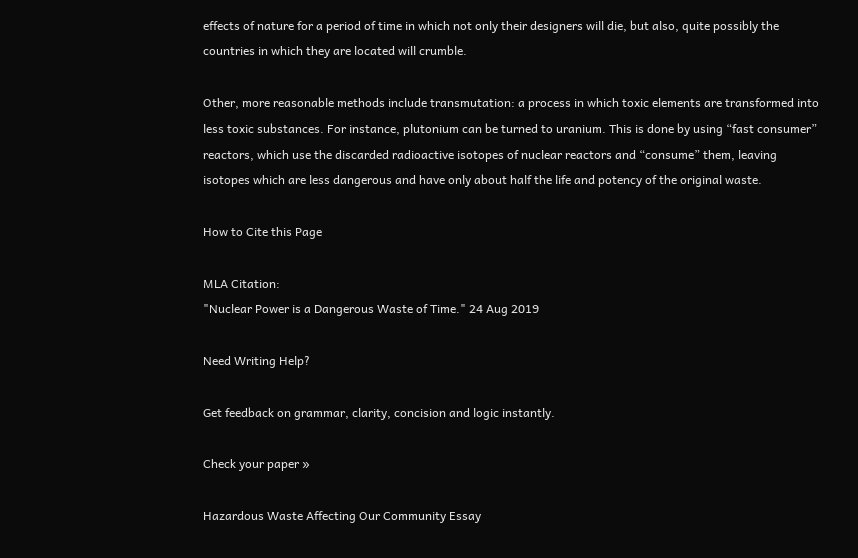effects of nature for a period of time in which not only their designers will die, but also, quite possibly the countries in which they are located will crumble.

Other, more reasonable methods include transmutation: a process in which toxic elements are transformed into less toxic substances. For instance, plutonium can be turned to uranium. This is done by using “fast consumer” reactors, which use the discarded radioactive isotopes of nuclear reactors and “consume” them, leaving isotopes which are less dangerous and have only about half the life and potency of the original waste.

How to Cite this Page

MLA Citation:
"Nuclear Power is a Dangerous Waste of Time." 24 Aug 2019

Need Writing Help?

Get feedback on grammar, clarity, concision and logic instantly.

Check your paper »

Hazardous Waste Affecting Our Community Essay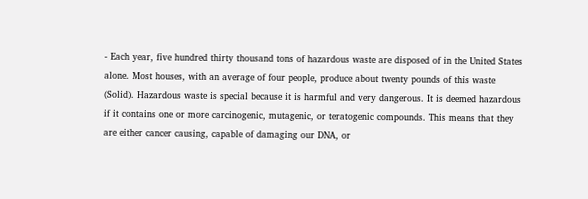- Each year, five hundred thirty thousand tons of hazardous waste are disposed of in the United States alone. Most houses, with an average of four people, produce about twenty pounds of this waste (Solid). Hazardous waste is special because it is harmful and very dangerous. It is deemed hazardous if it contains one or more carcinogenic, mutagenic, or teratogenic compounds. This means that they are either cancer causing, capable of damaging our DNA, or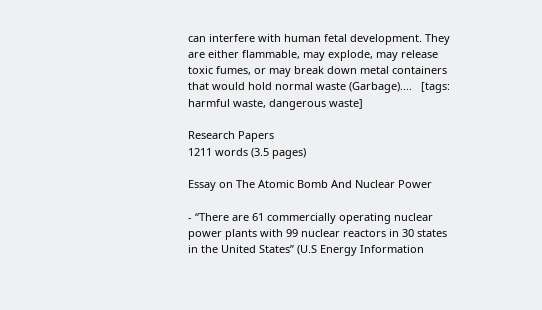can interfere with human fetal development. They are either flammable, may explode, may release toxic fumes, or may break down metal containers that would hold normal waste (Garbage)....   [tags: harmful waste, dangerous waste]

Research Papers
1211 words (3.5 pages)

Essay on The Atomic Bomb And Nuclear Power

- “There are 61 commercially operating nuclear power plants with 99 nuclear reactors in 30 states in the United States” (U.S Energy Information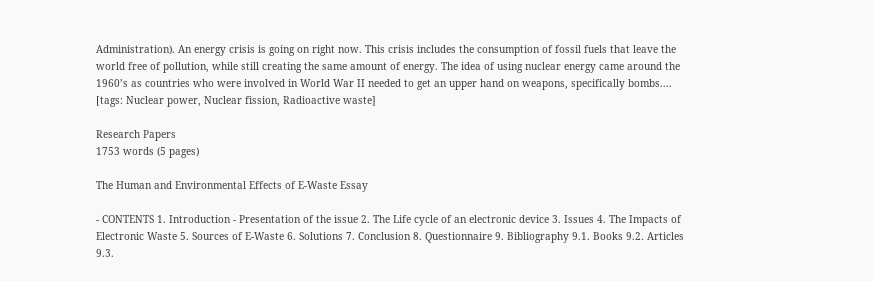Administration). An energy crisis is going on right now. This crisis includes the consumption of fossil fuels that leave the world free of pollution, while still creating the same amount of energy. The idea of using nuclear energy came around the 1960’s as countries who were involved in World War II needed to get an upper hand on weapons, specifically bombs....   [tags: Nuclear power, Nuclear fission, Radioactive waste]

Research Papers
1753 words (5 pages)

The Human and Environmental Effects of E-Waste Essay

- CONTENTS 1. Introduction - Presentation of the issue 2. The Life cycle of an electronic device 3. Issues 4. The Impacts of Electronic Waste 5. Sources of E-Waste 6. Solutions 7. Conclusion 8. Questionnaire 9. Bibliography 9.1. Books 9.2. Articles 9.3.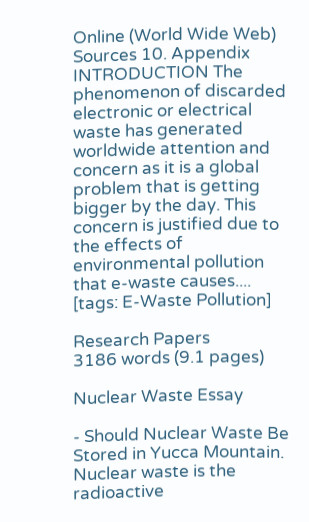Online (World Wide Web) Sources 10. Appendix  INTRODUCTION The phenomenon of discarded electronic or electrical waste has generated worldwide attention and concern as it is a global problem that is getting bigger by the day. This concern is justified due to the effects of environmental pollution that e-waste causes....   [tags: E-Waste Pollution]

Research Papers
3186 words (9.1 pages)

Nuclear Waste Essay

- Should Nuclear Waste Be Stored in Yucca Mountain. Nuclear waste is the radioactive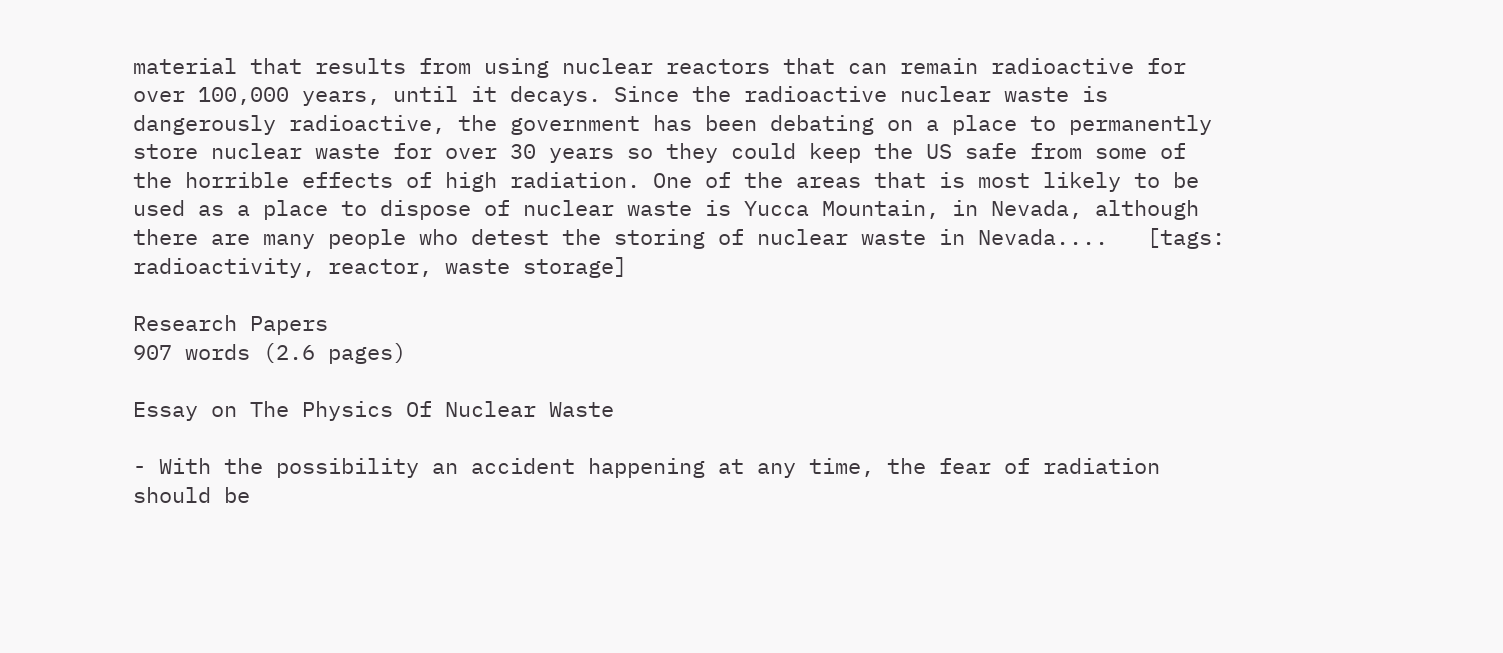material that results from using nuclear reactors that can remain radioactive for over 100,000 years, until it decays. Since the radioactive nuclear waste is dangerously radioactive, the government has been debating on a place to permanently store nuclear waste for over 30 years so they could keep the US safe from some of the horrible effects of high radiation. One of the areas that is most likely to be used as a place to dispose of nuclear waste is Yucca Mountain, in Nevada, although there are many people who detest the storing of nuclear waste in Nevada....   [tags: radioactivity, reactor, waste storage]

Research Papers
907 words (2.6 pages)

Essay on The Physics Of Nuclear Waste

- With the possibility an accident happening at any time, the fear of radiation should be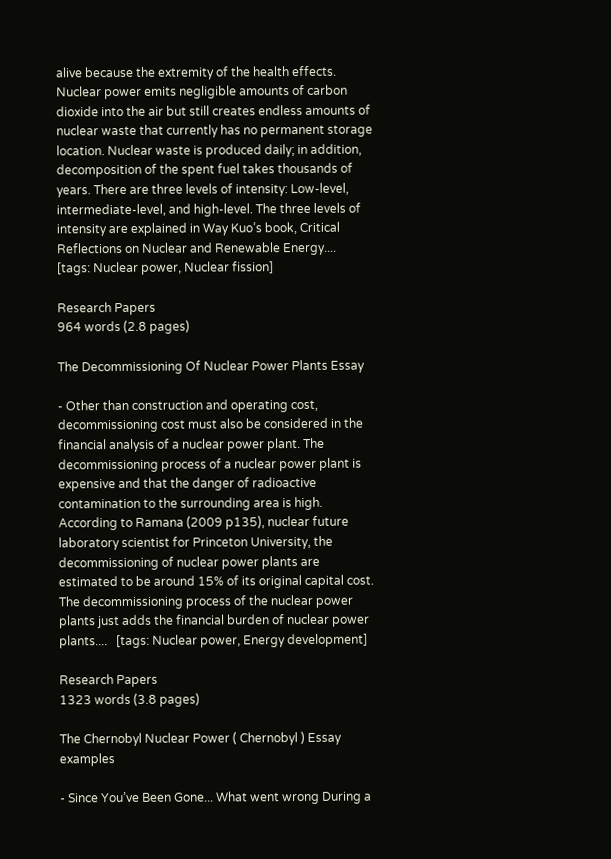alive because the extremity of the health effects. Nuclear power emits negligible amounts of carbon dioxide into the air but still creates endless amounts of nuclear waste that currently has no permanent storage location. Nuclear waste is produced daily; in addition, decomposition of the spent fuel takes thousands of years. There are three levels of intensity: Low-level, intermediate-level, and high-level. The three levels of intensity are explained in Way Kuo’s book, Critical Reflections on Nuclear and Renewable Energy....   [tags: Nuclear power, Nuclear fission]

Research Papers
964 words (2.8 pages)

The Decommissioning Of Nuclear Power Plants Essay

- Other than construction and operating cost, decommissioning cost must also be considered in the financial analysis of a nuclear power plant. The decommissioning process of a nuclear power plant is expensive and that the danger of radioactive contamination to the surrounding area is high. According to Ramana (2009 p135), nuclear future laboratory scientist for Princeton University, the decommissioning of nuclear power plants are estimated to be around 15% of its original capital cost. The decommissioning process of the nuclear power plants just adds the financial burden of nuclear power plants....   [tags: Nuclear power, Energy development]

Research Papers
1323 words (3.8 pages)

The Chernobyl Nuclear Power ( Chernobyl ) Essay examples

- Since You’ve Been Gone... What went wrong During a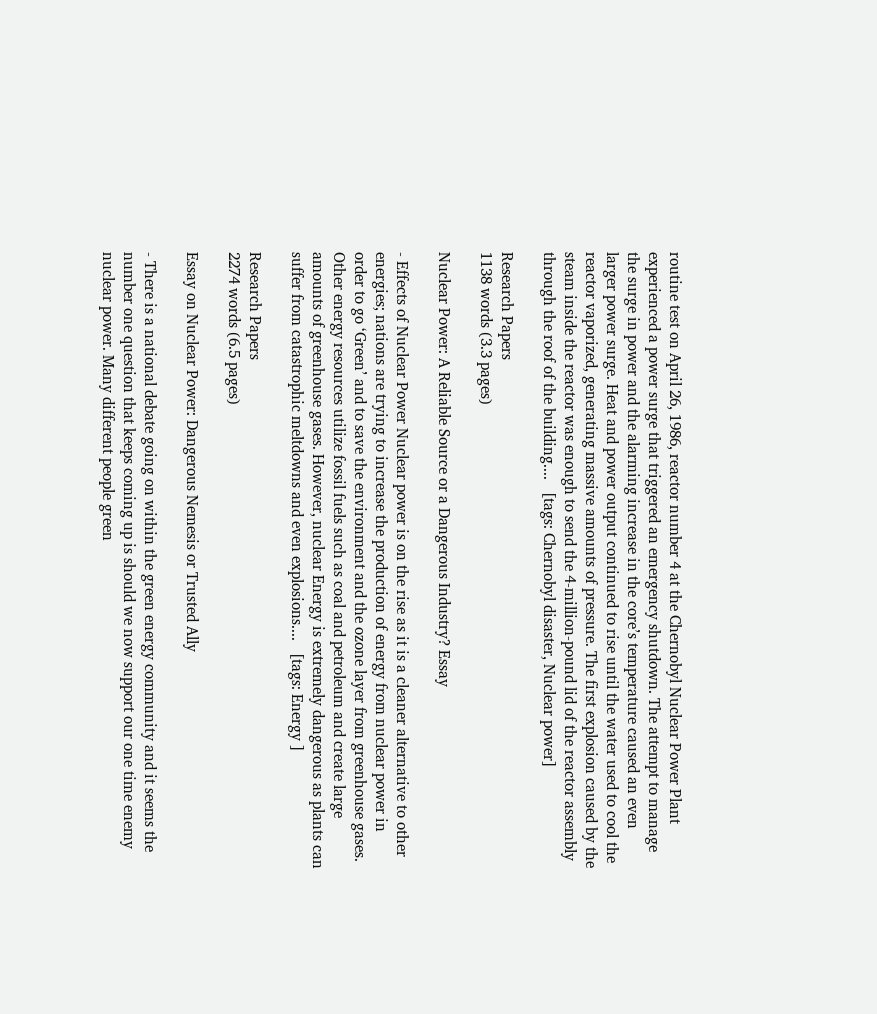routine test on April 26, 1986, reactor number 4 at the Chernobyl Nuclear Power Plant experienced a power surge that triggered an emergency shutdown. The attempt to manage the surge in power and the alarming increase in the core’s temperature caused an even larger power surge. Heat and power output continued to rise until the water used to cool the reactor vaporized, generating massive amounts of pressure. The first explosion caused by the steam inside the reactor was enough to send the 4-million-pound lid of the reactor assembly through the roof of the building....   [tags: Chernobyl disaster, Nuclear power]

Research Papers
1138 words (3.3 pages)

Nuclear Power: A Reliable Source or a Dangerous Industry? Essay

- Effects of Nuclear Power Nuclear power is on the rise as it is a cleaner alternative to other energies; nations are trying to increase the production of energy from nuclear power in order to go ‘Green’ and to save the environment and the ozone layer from greenhouse gases. Other energy resources utilize fossil fuels such as coal and petroleum and create large amounts of greenhouse gases. However, nuclear Energy is extremely dangerous as plants can suffer from catastrophic meltdowns and even explosions....   [tags: Energy ]

Research Papers
2274 words (6.5 pages)

Essay on Nuclear Power: Dangerous Nemesis or Trusted Ally

- There is a national debate going on within the green energy community and it seems the number one question that keeps coming up is should we now support our one time enemy nuclear power. Many different people green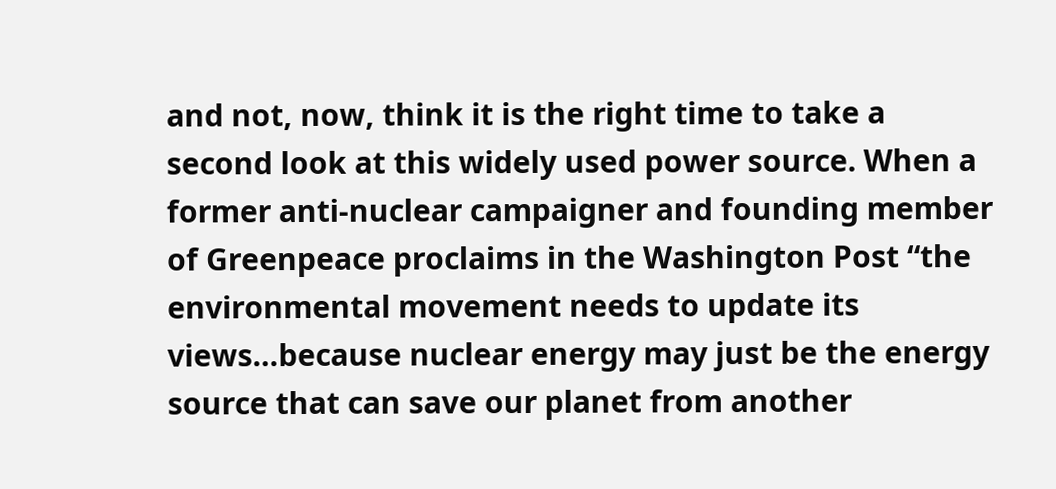and not, now, think it is the right time to take a second look at this widely used power source. When a former anti-nuclear campaigner and founding member of Greenpeace proclaims in the Washington Post “the environmental movement needs to update its views…because nuclear energy may just be the energy source that can save our planet from another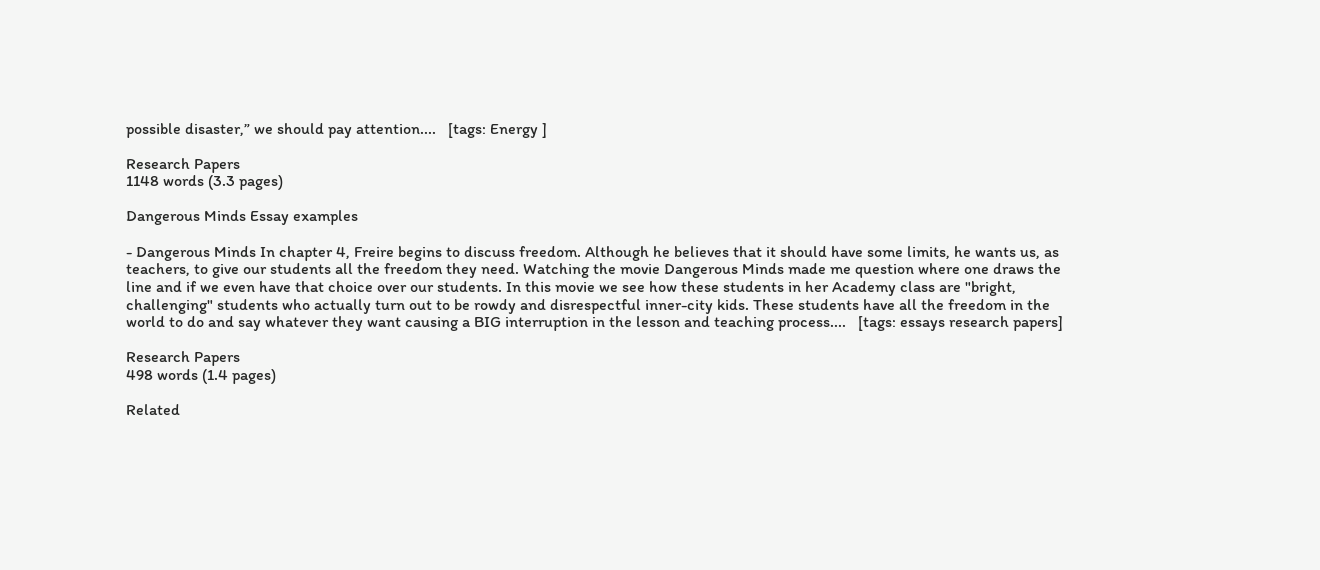possible disaster,” we should pay attention....   [tags: Energy ]

Research Papers
1148 words (3.3 pages)

Dangerous Minds Essay examples

- Dangerous Minds In chapter 4, Freire begins to discuss freedom. Although he believes that it should have some limits, he wants us, as teachers, to give our students all the freedom they need. Watching the movie Dangerous Minds made me question where one draws the line and if we even have that choice over our students. In this movie we see how these students in her Academy class are "bright, challenging" students who actually turn out to be rowdy and disrespectful inner-city kids. These students have all the freedom in the world to do and say whatever they want causing a BIG interruption in the lesson and teaching process....   [tags: essays research papers]

Research Papers
498 words (1.4 pages)

Related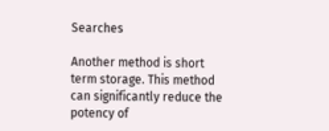Searches

Another method is short term storage. This method can significantly reduce the potency of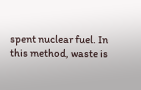spent nuclear fuel. In this method, waste is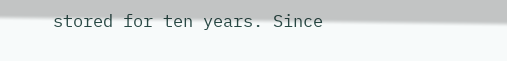stored for ten years. Since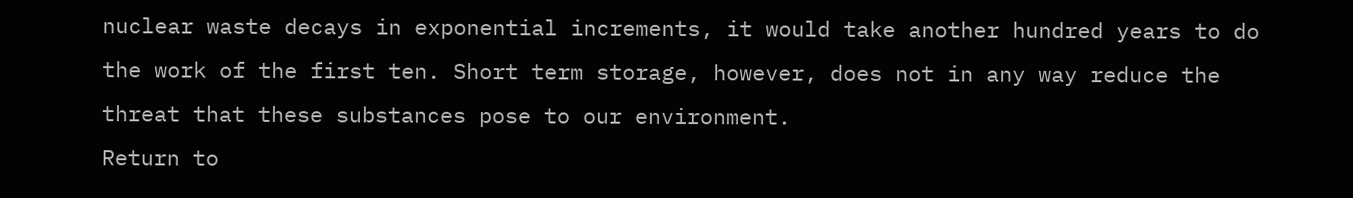nuclear waste decays in exponential increments, it would take another hundred years to do the work of the first ten. Short term storage, however, does not in any way reduce the threat that these substances pose to our environment.
Return to